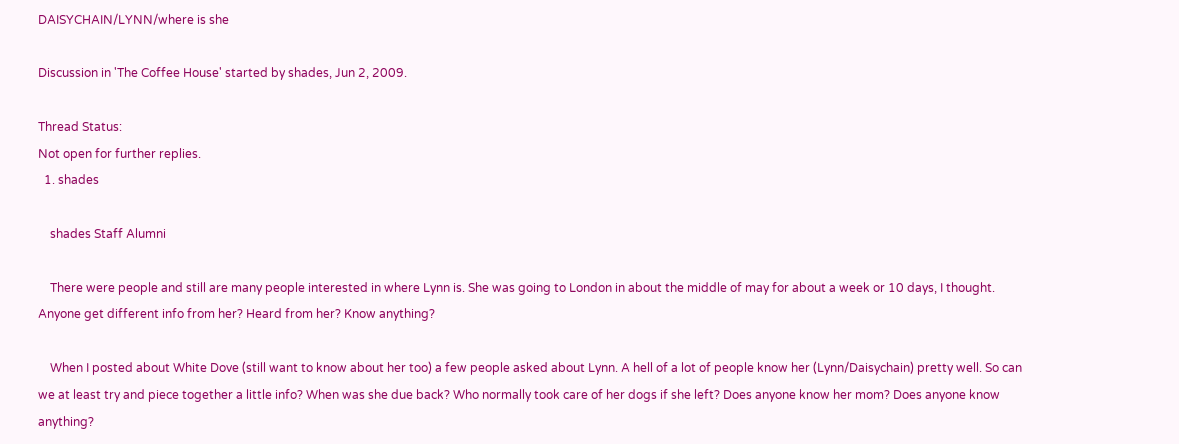DAISYCHAIN/LYNN/where is she

Discussion in 'The Coffee House' started by shades, Jun 2, 2009.

Thread Status:
Not open for further replies.
  1. shades

    shades Staff Alumni

    There were people and still are many people interested in where Lynn is. She was going to London in about the middle of may for about a week or 10 days, I thought. Anyone get different info from her? Heard from her? Know anything?

    When I posted about White Dove (still want to know about her too) a few people asked about Lynn. A hell of a lot of people know her (Lynn/Daisychain) pretty well. So can we at least try and piece together a little info? When was she due back? Who normally took care of her dogs if she left? Does anyone know her mom? Does anyone know anything?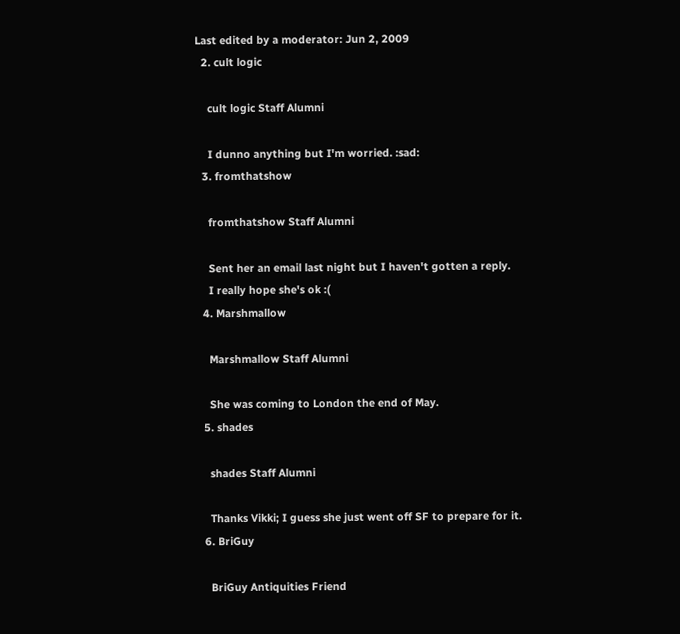Last edited by a moderator: Jun 2, 2009
  2. cult logic

    cult logic Staff Alumni

    I dunno anything but I'm worried. :sad:
  3. fromthatshow

    fromthatshow Staff Alumni

    Sent her an email last night but I haven't gotten a reply.
    I really hope she's ok :(
  4. Marshmallow

    Marshmallow Staff Alumni

    She was coming to London the end of May.
  5. shades

    shades Staff Alumni

    Thanks Vikki; I guess she just went off SF to prepare for it.
  6. BriGuy

    BriGuy Antiquities Friend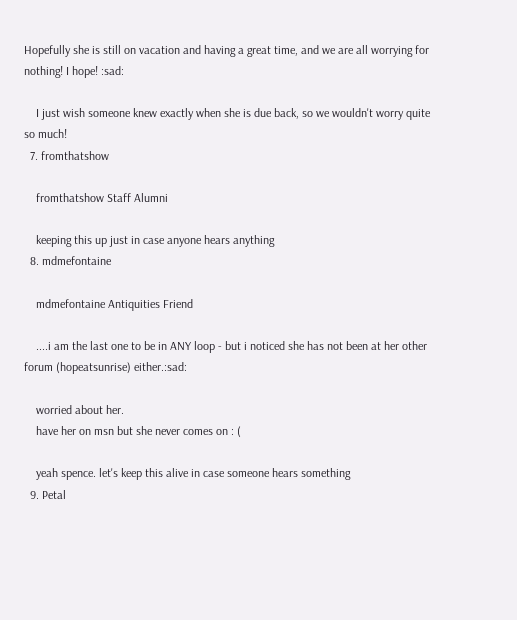Hopefully she is still on vacation and having a great time, and we are all worrying for nothing! I hope! :sad:

    I just wish someone knew exactly when she is due back, so we wouldn't worry quite so much!
  7. fromthatshow

    fromthatshow Staff Alumni

    keeping this up just in case anyone hears anything
  8. mdmefontaine

    mdmefontaine Antiquities Friend

    ....i am the last one to be in ANY loop - but i noticed she has not been at her other forum (hopeatsunrise) either.:sad:

    worried about her.
    have her on msn but she never comes on : (

    yeah spence. let's keep this alive in case someone hears something
  9. Petal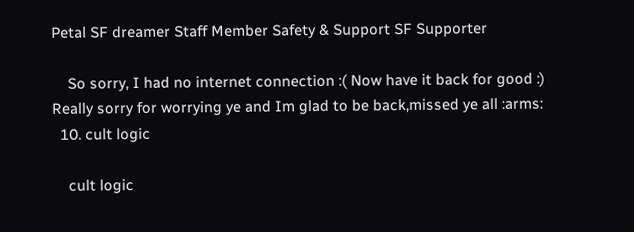Petal SF dreamer Staff Member Safety & Support SF Supporter

    So sorry, I had no internet connection :( Now have it back for good :) Really sorry for worrying ye and Im glad to be back,missed ye all :arms:
  10. cult logic

    cult logic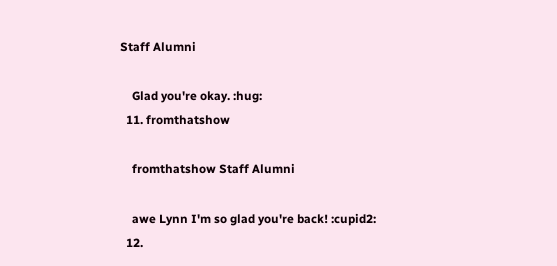Staff Alumni

    Glad you're okay. :hug:
  11. fromthatshow

    fromthatshow Staff Alumni

    awe Lynn I'm so glad you're back! :cupid2:
  12.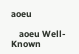aoeu

    aoeu Well-Known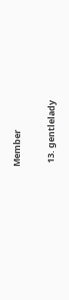Member

  13. gentlelady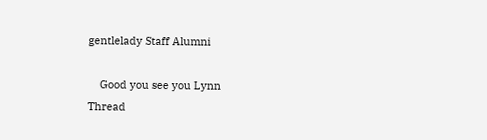gentlelady Staff Alumni

    Good you see you Lynn
Thread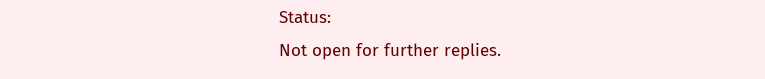Status:
Not open for further replies.